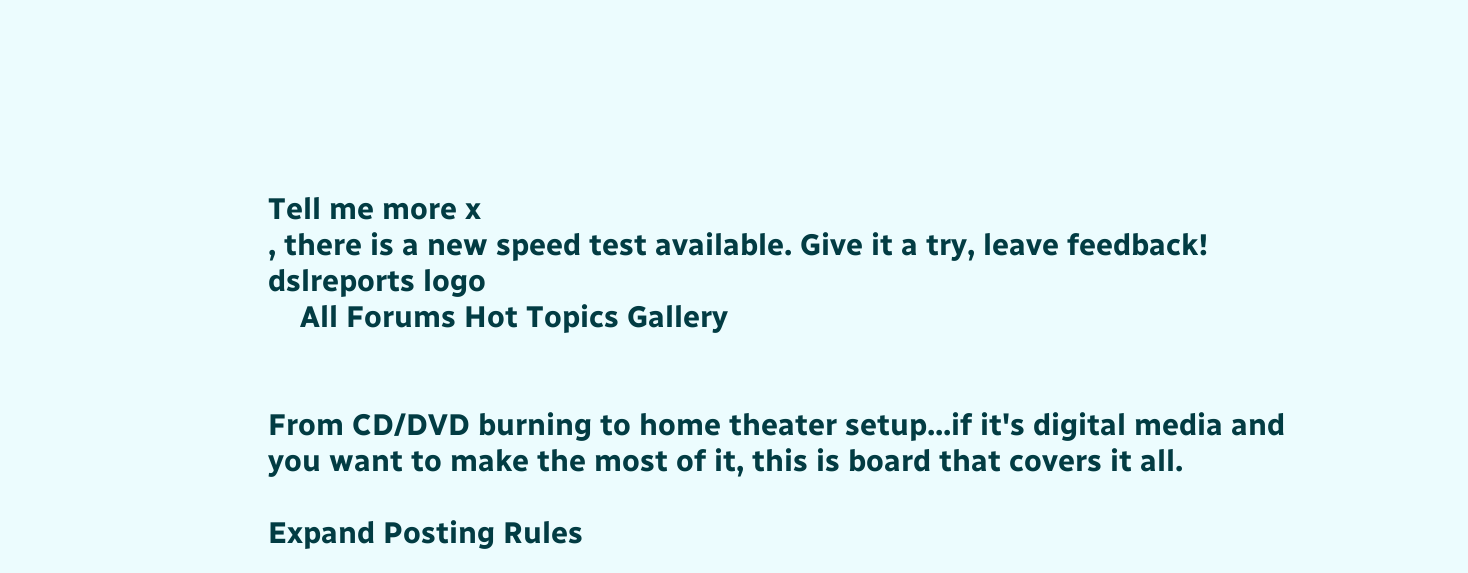Tell me more x
, there is a new speed test available. Give it a try, leave feedback!
dslreports logo
    All Forums Hot Topics Gallery


From CD/DVD burning to home theater setup...if it's digital media and you want to make the most of it, this is board that covers it all.

Expand Posting Rules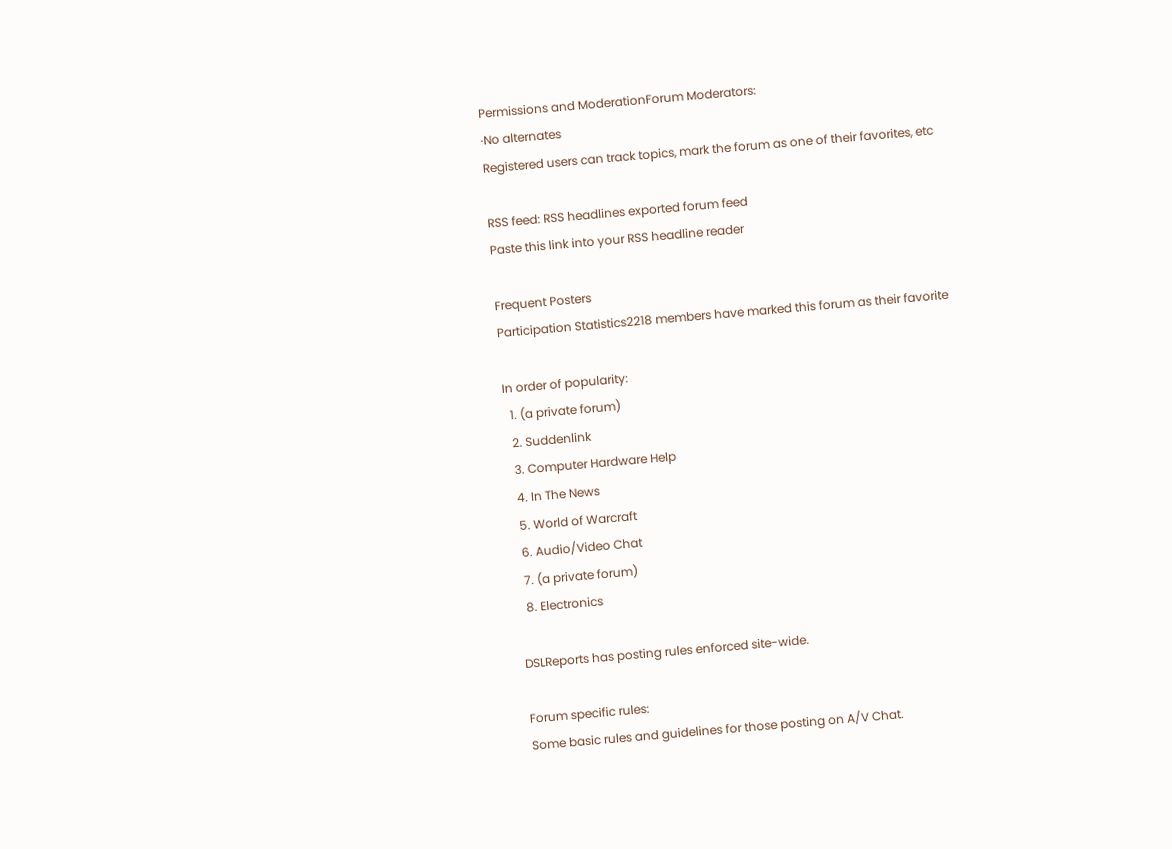Permissions and ModerationForum Moderators:
·No alternates
Registered users can track topics, mark the forum as one of their favorites, etc

RSS feed: RSS headlines exported forum feed
Paste this link into your RSS headline reader

Frequent Posters
Participation Statistics2218 members have marked this forum as their favorite

In order of popularity:
  1. (a private forum)
  2. Suddenlink
  3. Computer Hardware Help
  4. In The News
  5. World of Warcraft
  6. Audio/Video Chat
  7. (a private forum)
  8. Electronics

DSLReports has posting rules enforced site-wide.

Forum specific rules:
Some basic rules and guidelines for those posting on A/V Chat.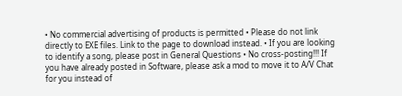• No commercial advertising of products is permitted • Please do not link directly to EXE files. Link to the page to download instead. • If you are looking to identify a song, please post in General Questions • No cross-posting!!! If you have already posted in Software, please ask a mod to move it to A/V Chat for you instead of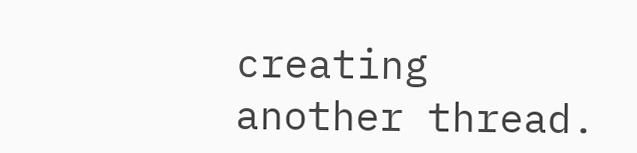creating another thread.